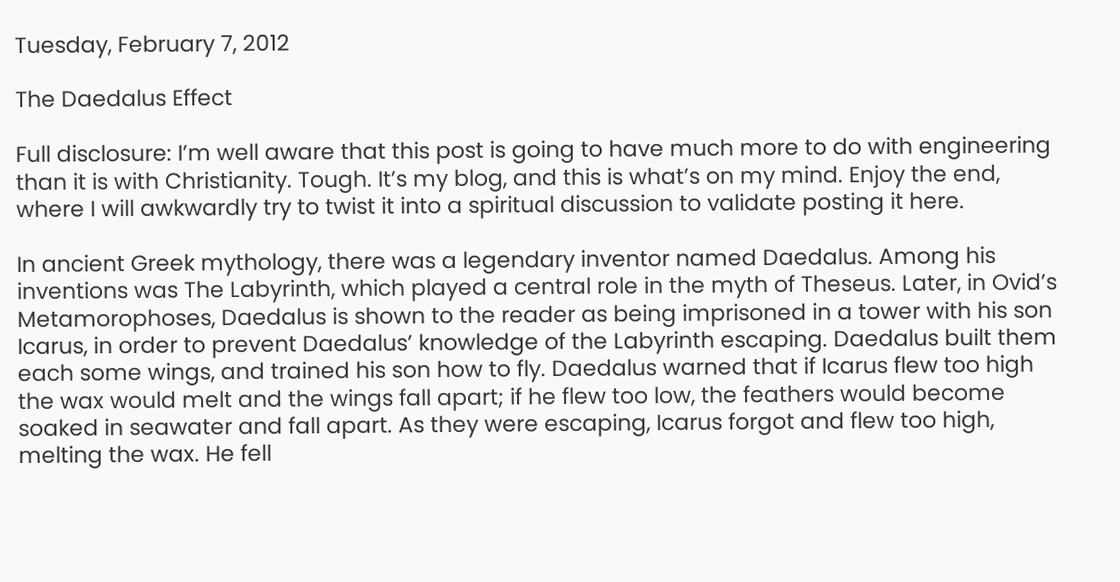Tuesday, February 7, 2012

The Daedalus Effect

Full disclosure: I’m well aware that this post is going to have much more to do with engineering than it is with Christianity. Tough. It’s my blog, and this is what’s on my mind. Enjoy the end, where I will awkwardly try to twist it into a spiritual discussion to validate posting it here.

In ancient Greek mythology, there was a legendary inventor named Daedalus. Among his inventions was The Labyrinth, which played a central role in the myth of Theseus. Later, in Ovid’s Metamorophoses, Daedalus is shown to the reader as being imprisoned in a tower with his son Icarus, in order to prevent Daedalus’ knowledge of the Labyrinth escaping. Daedalus built them each some wings, and trained his son how to fly. Daedalus warned that if Icarus flew too high the wax would melt and the wings fall apart; if he flew too low, the feathers would become soaked in seawater and fall apart. As they were escaping, Icarus forgot and flew too high, melting the wax. He fell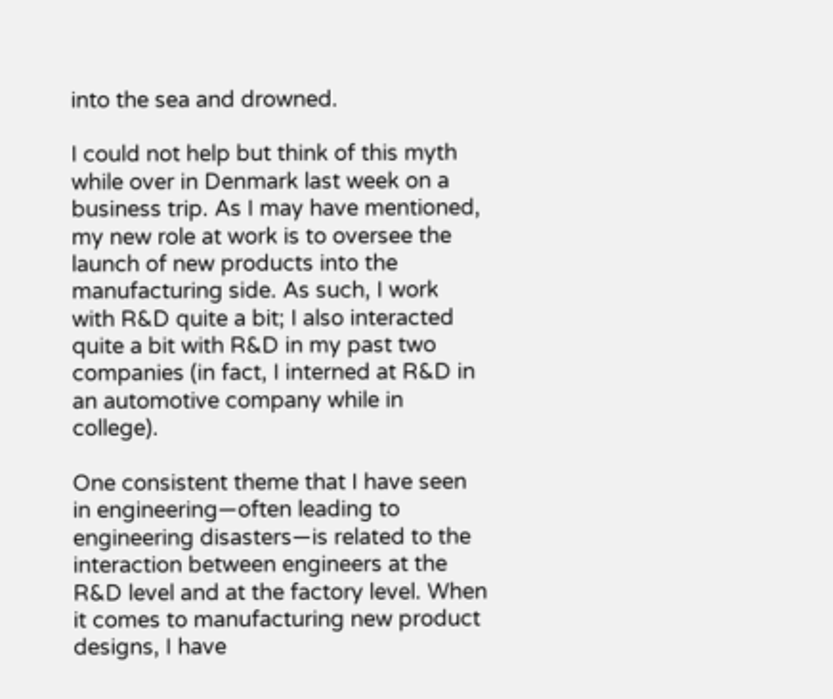into the sea and drowned.

I could not help but think of this myth while over in Denmark last week on a business trip. As I may have mentioned, my new role at work is to oversee the launch of new products into the manufacturing side. As such, I work with R&D quite a bit; I also interacted quite a bit with R&D in my past two companies (in fact, I interned at R&D in an automotive company while in college).

One consistent theme that I have seen in engineering—often leading to engineering disasters—is related to the interaction between engineers at the R&D level and at the factory level. When it comes to manufacturing new product designs, I have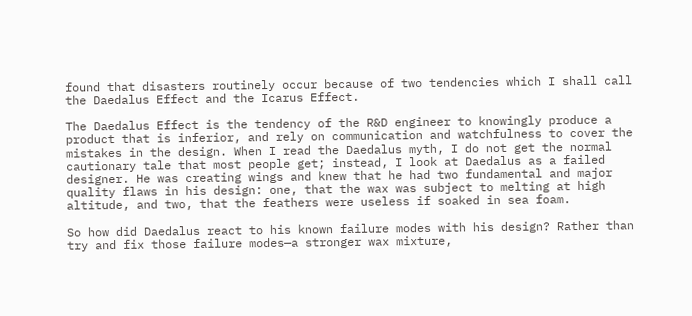found that disasters routinely occur because of two tendencies which I shall call the Daedalus Effect and the Icarus Effect.

The Daedalus Effect is the tendency of the R&D engineer to knowingly produce a product that is inferior, and rely on communication and watchfulness to cover the mistakes in the design. When I read the Daedalus myth, I do not get the normal cautionary tale that most people get; instead, I look at Daedalus as a failed designer. He was creating wings and knew that he had two fundamental and major quality flaws in his design: one, that the wax was subject to melting at high altitude, and two, that the feathers were useless if soaked in sea foam.

So how did Daedalus react to his known failure modes with his design? Rather than try and fix those failure modes—a stronger wax mixture,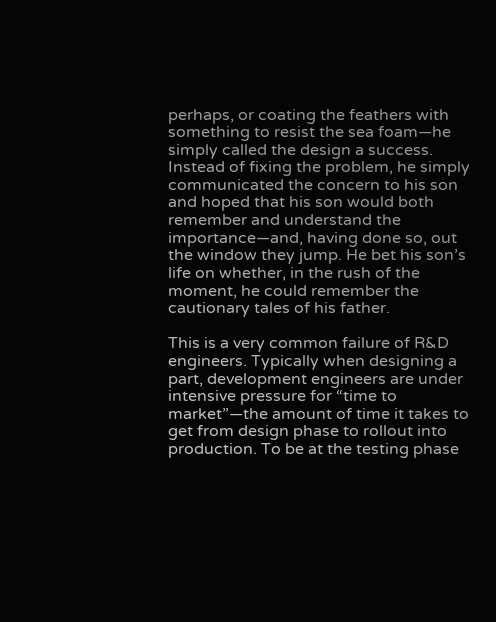perhaps, or coating the feathers with something to resist the sea foam—he simply called the design a success. Instead of fixing the problem, he simply communicated the concern to his son and hoped that his son would both remember and understand the importance—and, having done so, out the window they jump. He bet his son’s life on whether, in the rush of the moment, he could remember the cautionary tales of his father.

This is a very common failure of R&D engineers. Typically when designing a part, development engineers are under intensive pressure for “time to market”—the amount of time it takes to get from design phase to rollout into production. To be at the testing phase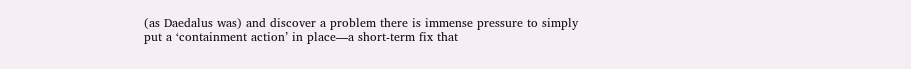(as Daedalus was) and discover a problem there is immense pressure to simply put a ‘containment action’ in place—a short-term fix that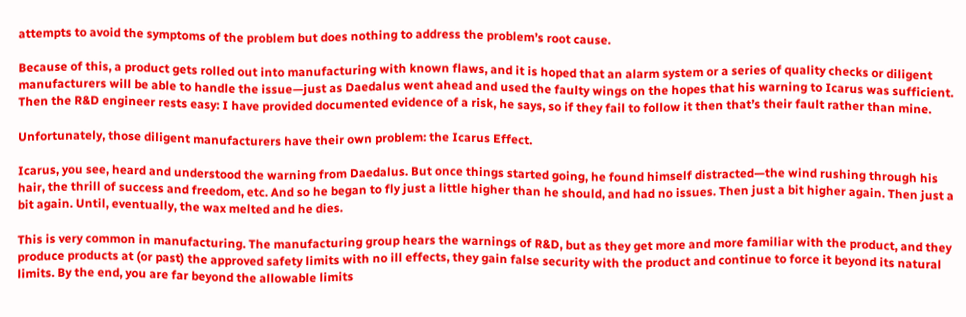attempts to avoid the symptoms of the problem but does nothing to address the problem’s root cause.

Because of this, a product gets rolled out into manufacturing with known flaws, and it is hoped that an alarm system or a series of quality checks or diligent manufacturers will be able to handle the issue—just as Daedalus went ahead and used the faulty wings on the hopes that his warning to Icarus was sufficient. Then the R&D engineer rests easy: I have provided documented evidence of a risk, he says, so if they fail to follow it then that’s their fault rather than mine.

Unfortunately, those diligent manufacturers have their own problem: the Icarus Effect.

Icarus, you see, heard and understood the warning from Daedalus. But once things started going, he found himself distracted—the wind rushing through his hair, the thrill of success and freedom, etc. And so he began to fly just a little higher than he should, and had no issues. Then just a bit higher again. Then just a bit again. Until, eventually, the wax melted and he dies.

This is very common in manufacturing. The manufacturing group hears the warnings of R&D, but as they get more and more familiar with the product, and they produce products at (or past) the approved safety limits with no ill effects, they gain false security with the product and continue to force it beyond its natural limits. By the end, you are far beyond the allowable limits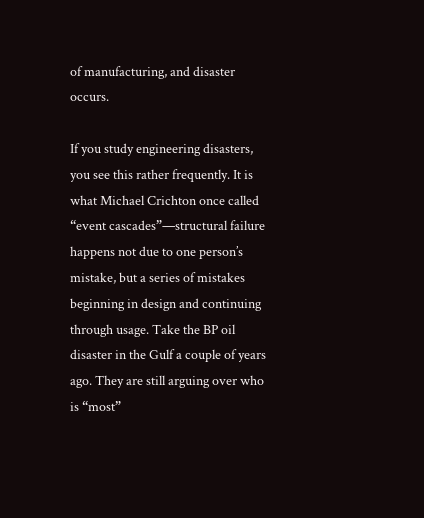of manufacturing, and disaster occurs.

If you study engineering disasters, you see this rather frequently. It is what Michael Crichton once called “event cascades”—structural failure happens not due to one person’s mistake, but a series of mistakes beginning in design and continuing through usage. Take the BP oil disaster in the Gulf a couple of years ago. They are still arguing over who is “most”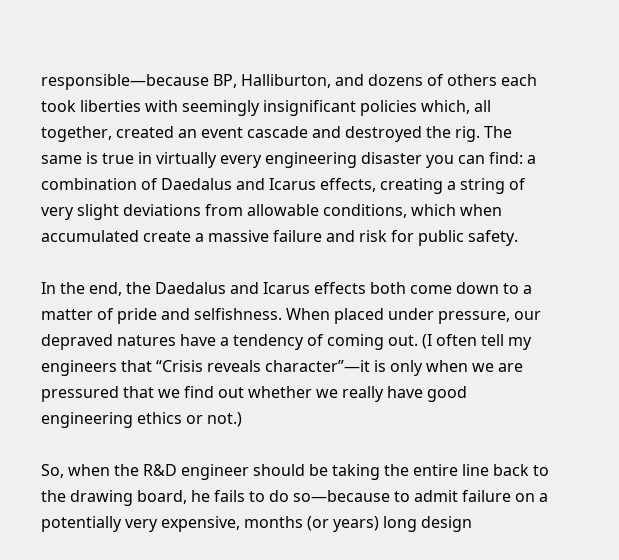responsible—because BP, Halliburton, and dozens of others each took liberties with seemingly insignificant policies which, all together, created an event cascade and destroyed the rig. The same is true in virtually every engineering disaster you can find: a combination of Daedalus and Icarus effects, creating a string of very slight deviations from allowable conditions, which when accumulated create a massive failure and risk for public safety.

In the end, the Daedalus and Icarus effects both come down to a matter of pride and selfishness. When placed under pressure, our depraved natures have a tendency of coming out. (I often tell my engineers that “Crisis reveals character”—it is only when we are pressured that we find out whether we really have good engineering ethics or not.)

So, when the R&D engineer should be taking the entire line back to the drawing board, he fails to do so—because to admit failure on a potentially very expensive, months (or years) long design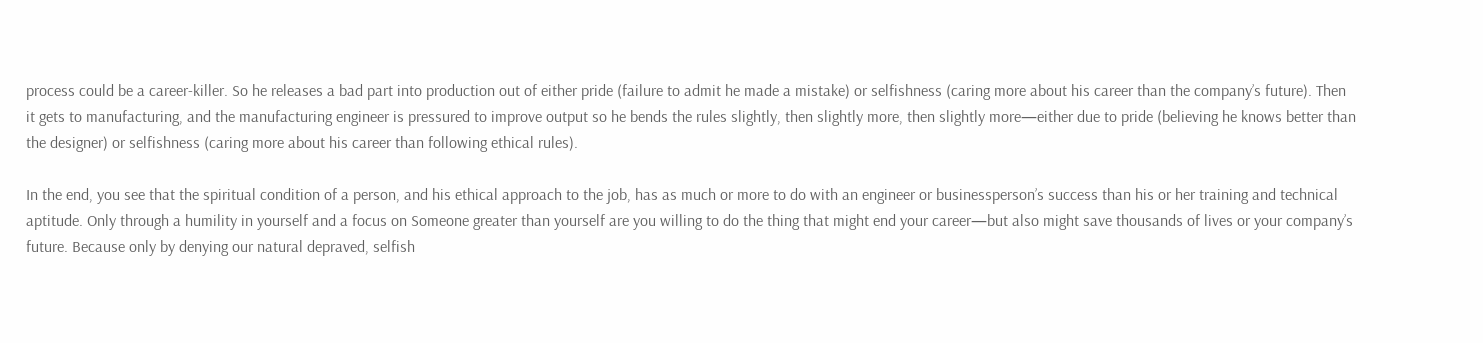process could be a career-killer. So he releases a bad part into production out of either pride (failure to admit he made a mistake) or selfishness (caring more about his career than the company’s future). Then it gets to manufacturing, and the manufacturing engineer is pressured to improve output so he bends the rules slightly, then slightly more, then slightly more—either due to pride (believing he knows better than the designer) or selfishness (caring more about his career than following ethical rules).

In the end, you see that the spiritual condition of a person, and his ethical approach to the job, has as much or more to do with an engineer or businessperson’s success than his or her training and technical aptitude. Only through a humility in yourself and a focus on Someone greater than yourself are you willing to do the thing that might end your career—but also might save thousands of lives or your company’s future. Because only by denying our natural depraved, selfish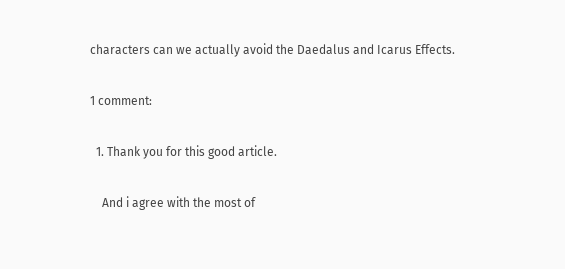characters can we actually avoid the Daedalus and Icarus Effects.

1 comment:

  1. Thank you for this good article.

    And i agree with the most of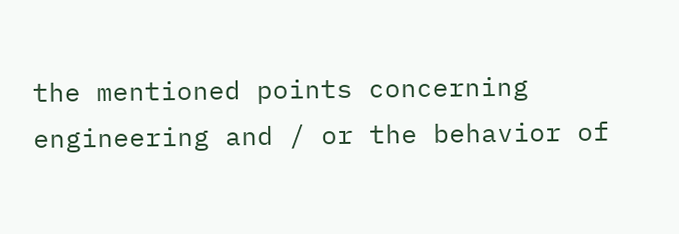the mentioned points concerning engineering and / or the behavior of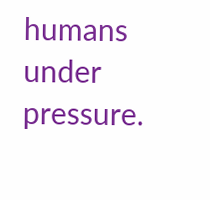humans under pressure.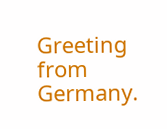Greeting from Germany.